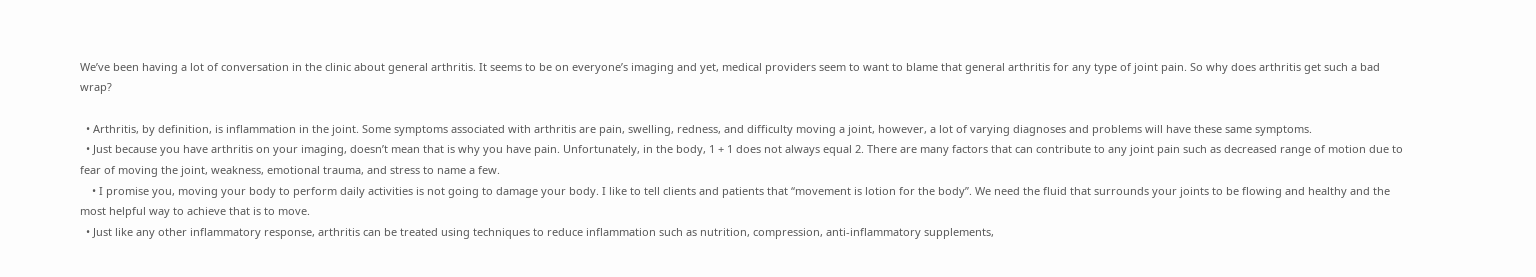We’ve been having a lot of conversation in the clinic about general arthritis. It seems to be on everyone’s imaging and yet, medical providers seem to want to blame that general arthritis for any type of joint pain. So why does arthritis get such a bad wrap?

  • Arthritis, by definition, is inflammation in the joint. Some symptoms associated with arthritis are pain, swelling, redness, and difficulty moving a joint, however, a lot of varying diagnoses and problems will have these same symptoms.
  • Just because you have arthritis on your imaging, doesn’t mean that is why you have pain. Unfortunately, in the body, 1 + 1 does not always equal 2. There are many factors that can contribute to any joint pain such as decreased range of motion due to fear of moving the joint, weakness, emotional trauma, and stress to name a few.
    • I promise you, moving your body to perform daily activities is not going to damage your body. I like to tell clients and patients that “movement is lotion for the body”. We need the fluid that surrounds your joints to be flowing and healthy and the most helpful way to achieve that is to move.
  • Just like any other inflammatory response, arthritis can be treated using techniques to reduce inflammation such as nutrition, compression, anti-inflammatory supplements,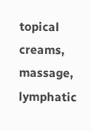topical creams, massage, lymphatic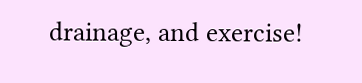drainage, and exercise!